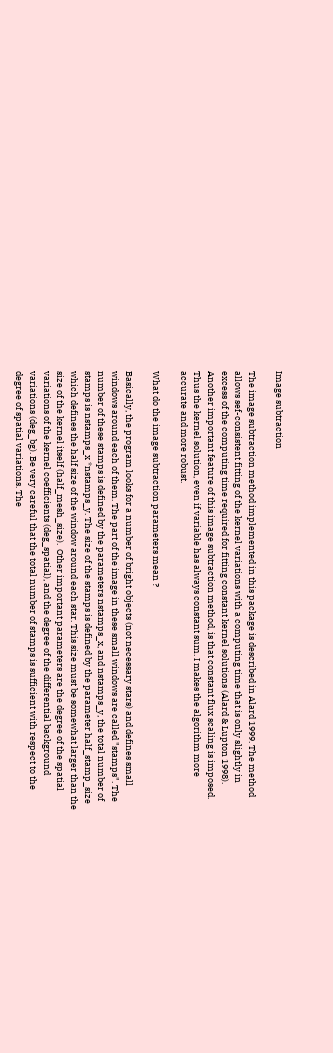Image subtraction

The image subtraction method implemented in this package is described in Alard 1999. The method allows sef-consistent fitting of the kernel variations with a computing time that is only slightly in excess of the computing time required for fitting constant kernel solutions (Alard & Lupton 1998). Another important feature of this image subtraction method, is that constant flux scaling is imposed. Thus the kernel solution, even if variable has always constant sum. I makes the algorithm more accurate and more robust.

What do the image subtraction parameters mean ?

Basically, the program looks for a number of bright objects (not necessary stars) and defines small windows around each of them. The part of the image in these small windows are called "stamps". The number of these stamps is defined by the parameters nstamps_x, and nstamps_y, the total number of stamps is nstamps_x *nstamps_y. The size of the stamps is defined by the parameter half_stamp_size which defines the half size of the window around each star. This size must be somewhat larger than the size of the kernel itself (half_mesh_size).  Other important parameters are the degree of the spatial variations of the kernel coefficients (deg_spatial), and the degree of the differential background variations (deg_bg). Be very careful that the total number of stamps is sufficient with respect to the degree of spatial variations. The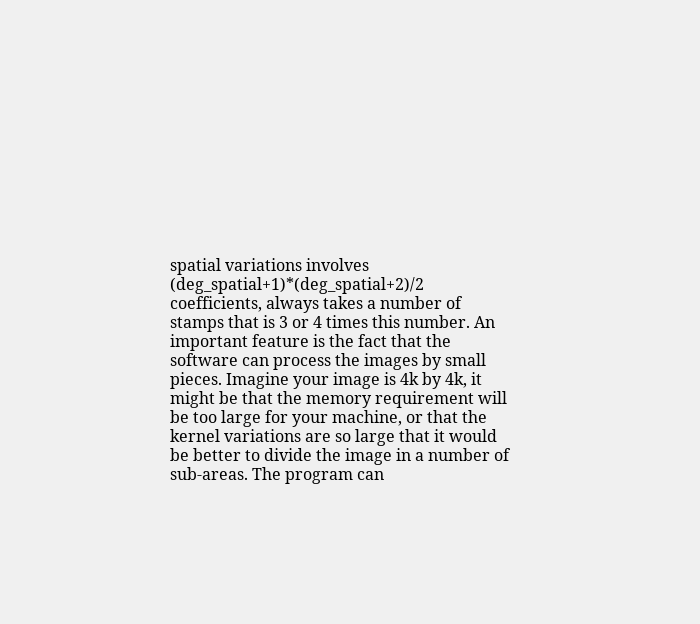spatial variations involves (deg_spatial+1)*(deg_spatial+2)/2 coefficients, always takes a number of stamps that is 3 or 4 times this number. An important feature is the fact that the software can process the images by small pieces. Imagine your image is 4k by 4k, it might be that the memory requirement will be too large for your machine, or that the kernel variations are so large that it would be better to divide the image in a number of sub-areas. The program can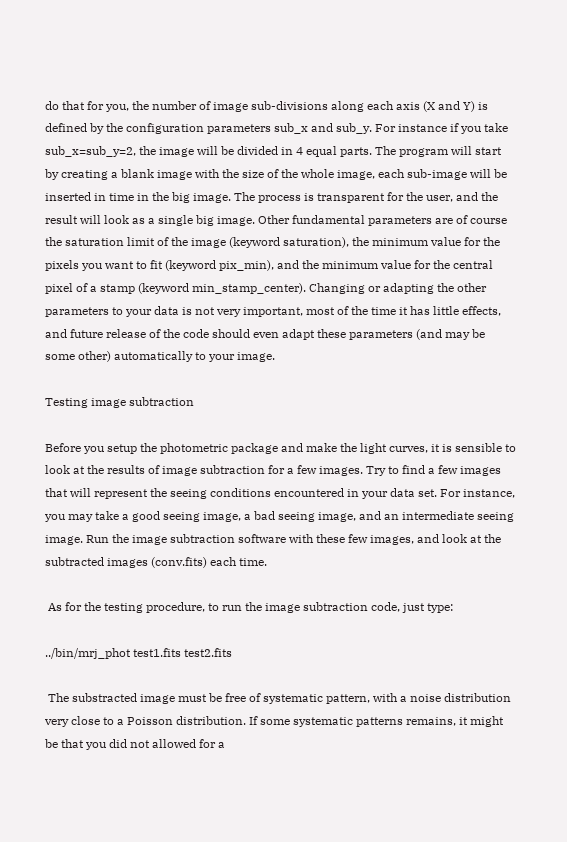do that for you, the number of image sub-divisions along each axis (X and Y) is defined by the configuration parameters sub_x and sub_y. For instance if you take sub_x=sub_y=2, the image will be divided in 4 equal parts. The program will start by creating a blank image with the size of the whole image, each sub-image will be inserted in time in the big image. The process is transparent for the user, and the result will look as a single big image. Other fundamental parameters are of course the saturation limit of the image (keyword saturation), the minimum value for the pixels you want to fit (keyword pix_min), and the minimum value for the central pixel of a stamp (keyword min_stamp_center). Changing or adapting the other parameters to your data is not very important, most of the time it has little effects, and future release of the code should even adapt these parameters (and may be some other) automatically to your image.

Testing image subtraction

Before you setup the photometric package and make the light curves, it is sensible to look at the results of image subtraction for a few images. Try to find a few images that will represent the seeing conditions encountered in your data set. For instance, you may take a good seeing image, a bad seeing image, and an intermediate seeing image. Run the image subtraction software with these few images, and look at the subtracted images (conv.fits) each time.

 As for the testing procedure, to run the image subtraction code, just type:

../bin/mrj_phot test1.fits test2.fits

 The substracted image must be free of systematic pattern, with a noise distribution very close to a Poisson distribution. If some systematic patterns remains, it might be that you did not allowed for a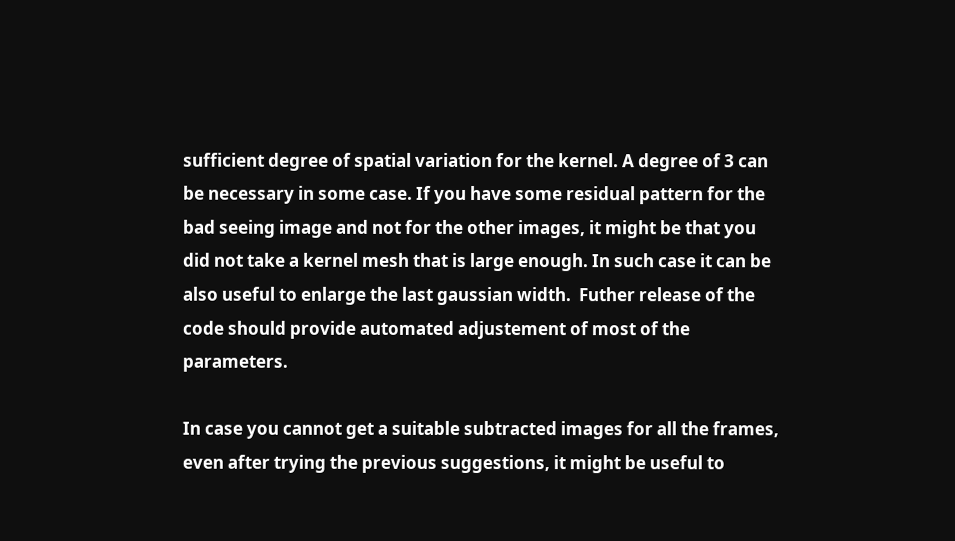sufficient degree of spatial variation for the kernel. A degree of 3 can be necessary in some case. If you have some residual pattern for the bad seeing image and not for the other images, it might be that you did not take a kernel mesh that is large enough. In such case it can be also useful to enlarge the last gaussian width.  Futher release of the code should provide automated adjustement of most of the parameters.

In case you cannot get a suitable subtracted images for all the frames, even after trying the previous suggestions, it might be useful to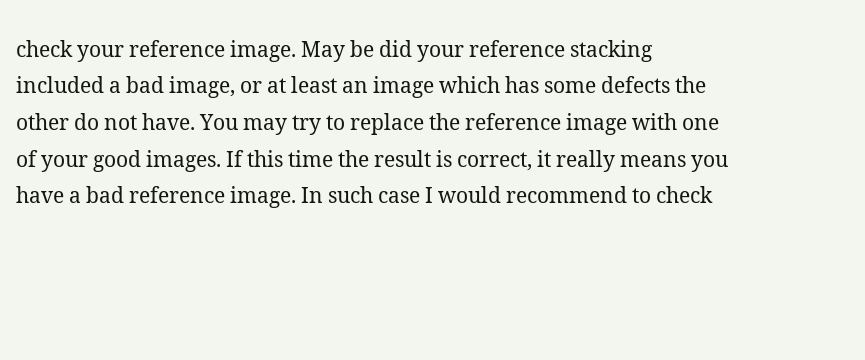check your reference image. May be did your reference stacking included a bad image, or at least an image which has some defects the other do not have. You may try to replace the reference image with one of your good images. If this time the result is correct, it really means you have a bad reference image. In such case I would recommend to check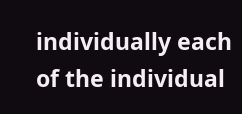individually each of the individual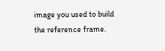image you used to build the reference frame.